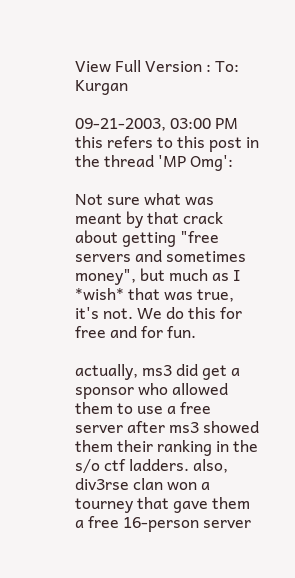View Full Version : To: Kurgan

09-21-2003, 03:00 PM
this refers to this post in the thread 'MP Omg':

Not sure what was meant by that crack about getting "free servers and sometimes money", but much as I *wish* that was true, it's not. We do this for free and for fun.

actually, ms3 did get a sponsor who allowed them to use a free server after ms3 showed them their ranking in the s/o ctf ladders. also, div3rse clan won a tourney that gave them a free 16-person server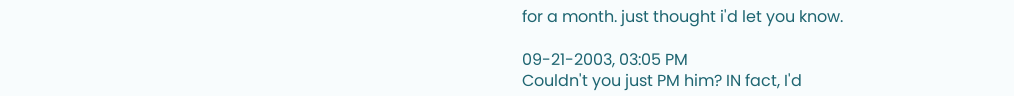for a month. just thought i'd let you know.

09-21-2003, 03:05 PM
Couldn't you just PM him? IN fact, I'd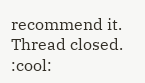recommend it. Thread closed. :cool: